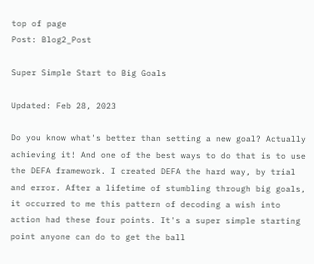top of page
Post: Blog2_Post

Super Simple Start to Big Goals

Updated: Feb 28, 2023

Do you know what's better than setting a new goal? Actually achieving it! And one of the best ways to do that is to use the DEFA framework. I created DEFA the hard way, by trial and error. After a lifetime of stumbling through big goals, it occurred to me this pattern of decoding a wish into action had these four points. It's a super simple starting point anyone can do to get the ball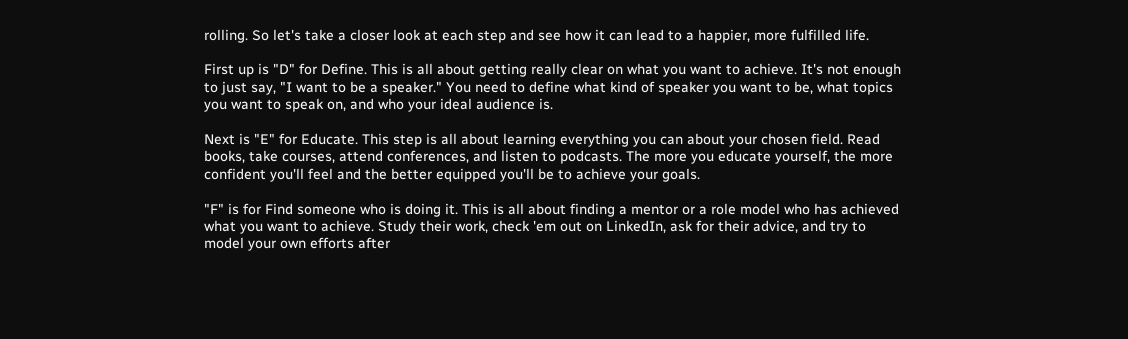rolling. So let's take a closer look at each step and see how it can lead to a happier, more fulfilled life.

First up is "D" for Define. This is all about getting really clear on what you want to achieve. It's not enough to just say, "I want to be a speaker." You need to define what kind of speaker you want to be, what topics you want to speak on, and who your ideal audience is.

Next is "E" for Educate. This step is all about learning everything you can about your chosen field. Read books, take courses, attend conferences, and listen to podcasts. The more you educate yourself, the more confident you'll feel and the better equipped you'll be to achieve your goals.

"F" is for Find someone who is doing it. This is all about finding a mentor or a role model who has achieved what you want to achieve. Study their work, check 'em out on LinkedIn, ask for their advice, and try to model your own efforts after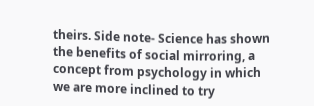theirs. Side note- Science has shown the benefits of social mirroring, a concept from psychology in which we are more inclined to try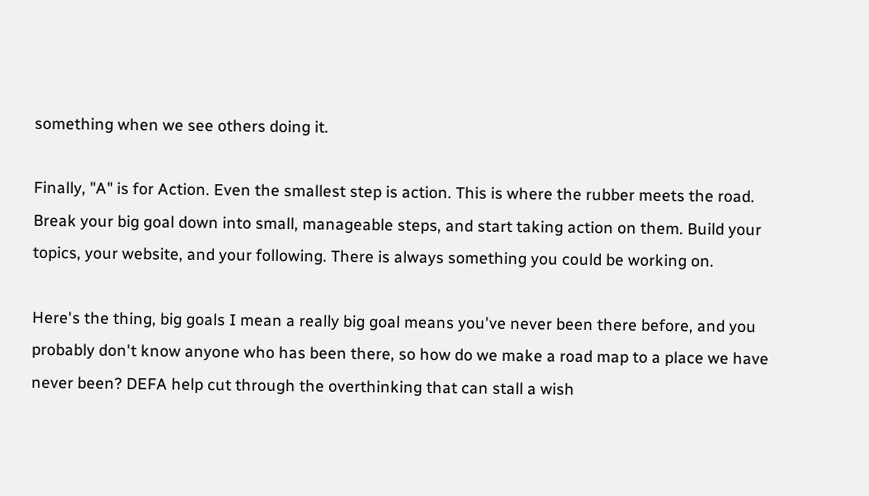something when we see others doing it.

Finally, "A" is for Action. Even the smallest step is action. This is where the rubber meets the road. Break your big goal down into small, manageable steps, and start taking action on them. Build your topics, your website, and your following. There is always something you could be working on.

Here's the thing, big goals I mean a really big goal means you've never been there before, and you probably don't know anyone who has been there, so how do we make a road map to a place we have never been? DEFA help cut through the overthinking that can stall a wish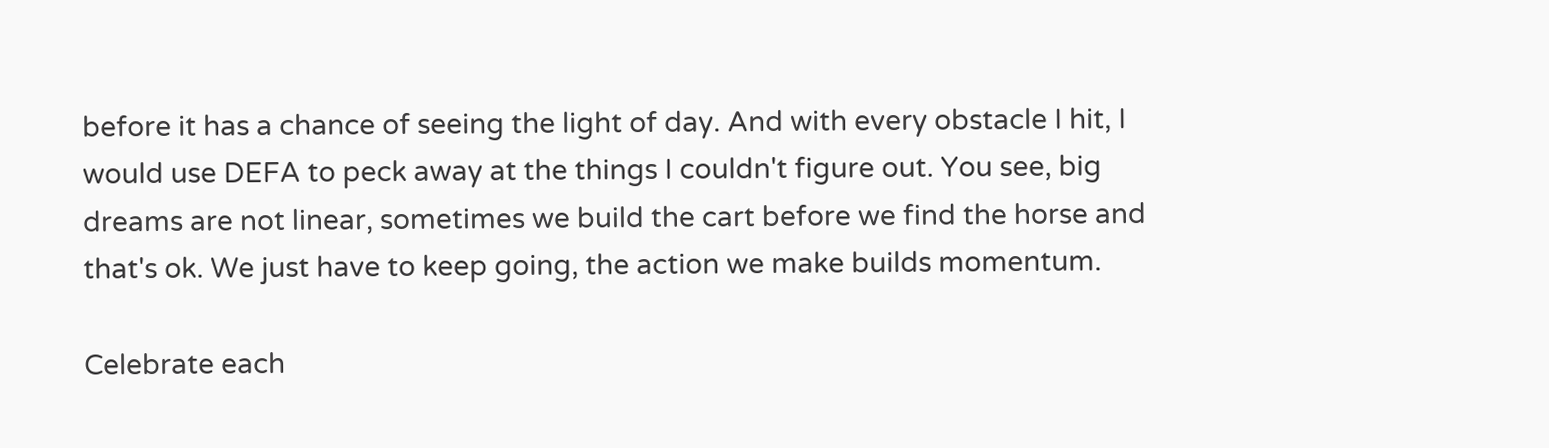before it has a chance of seeing the light of day. And with every obstacle I hit, I would use DEFA to peck away at the things I couldn't figure out. You see, big dreams are not linear, sometimes we build the cart before we find the horse and that's ok. We just have to keep going, the action we make builds momentum.

Celebrate each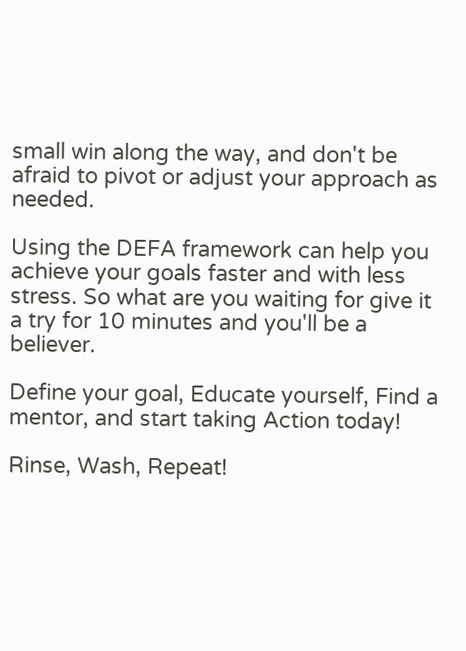small win along the way, and don't be afraid to pivot or adjust your approach as needed.

Using the DEFA framework can help you achieve your goals faster and with less stress. So what are you waiting for give it a try for 10 minutes and you'll be a believer.

Define your goal, Educate yourself, Find a mentor, and start taking Action today!

Rinse, Wash, Repeat!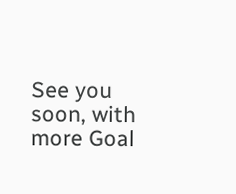See you soon, with more Goal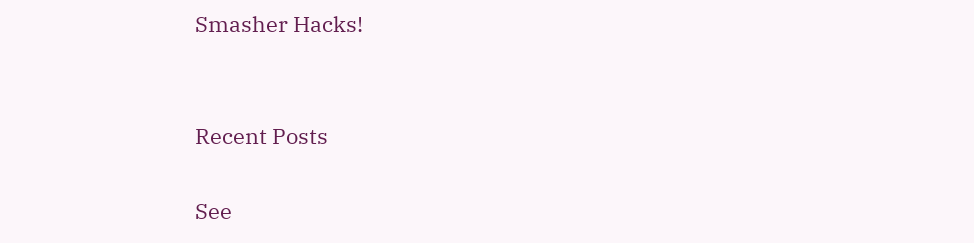Smasher Hacks!


Recent Posts

See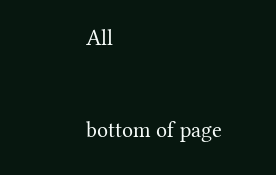All


bottom of page